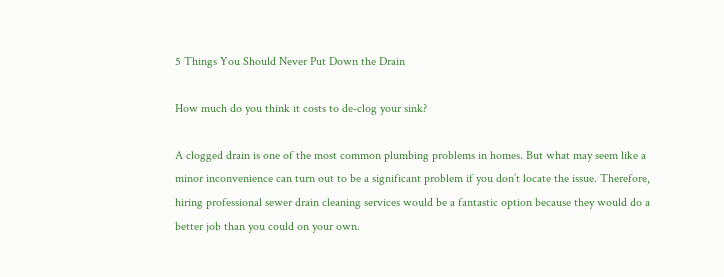5 Things You Should Never Put Down the Drain

How much do you think it costs to de-clog your sink?

A clogged drain is one of the most common plumbing problems in homes. But what may seem like a minor inconvenience can turn out to be a significant problem if you don’t locate the issue. Therefore, hiring professional sewer drain cleaning services would be a fantastic option because they would do a better job than you could on your own.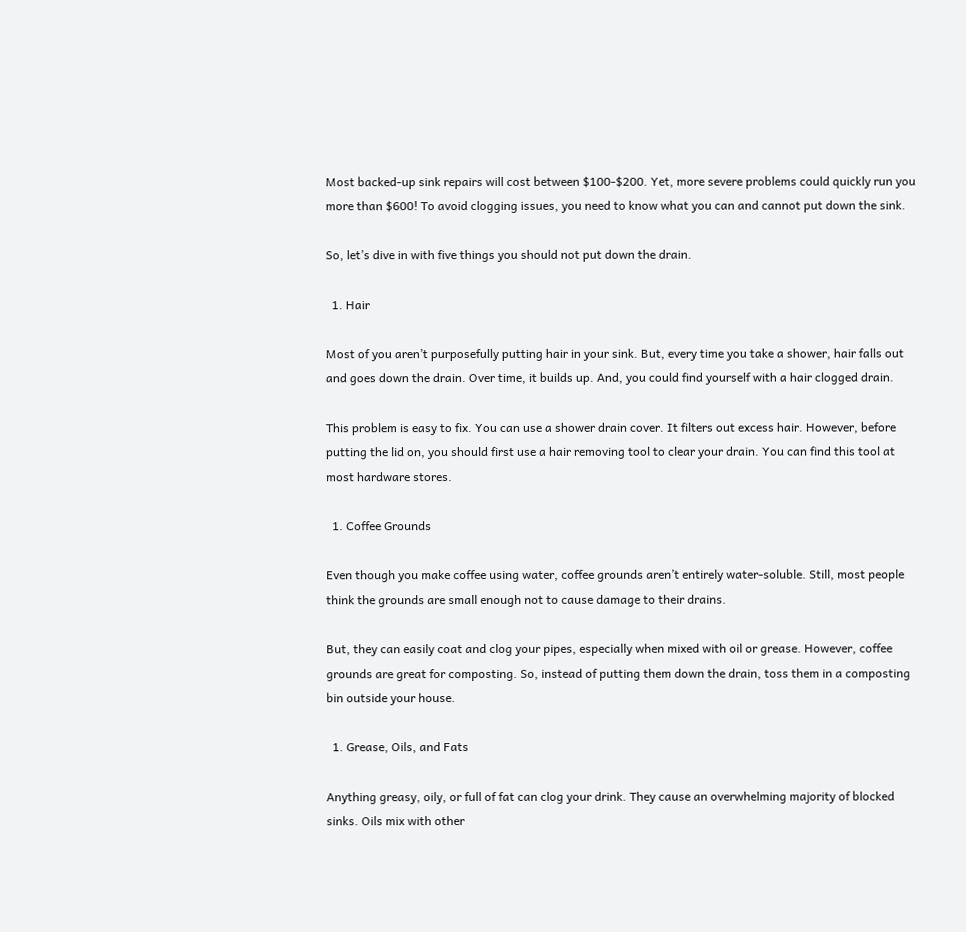Most backed-up sink repairs will cost between $100-$200. Yet, more severe problems could quickly run you more than $600! To avoid clogging issues, you need to know what you can and cannot put down the sink.

So, let’s dive in with five things you should not put down the drain.

  1. Hair

Most of you aren’t purposefully putting hair in your sink. But, every time you take a shower, hair falls out and goes down the drain. Over time, it builds up. And, you could find yourself with a hair clogged drain.

This problem is easy to fix. You can use a shower drain cover. It filters out excess hair. However, before putting the lid on, you should first use a hair removing tool to clear your drain. You can find this tool at most hardware stores.

  1. Coffee Grounds

Even though you make coffee using water, coffee grounds aren’t entirely water-soluble. Still, most people think the grounds are small enough not to cause damage to their drains.

But, they can easily coat and clog your pipes, especially when mixed with oil or grease. However, coffee grounds are great for composting. So, instead of putting them down the drain, toss them in a composting bin outside your house.

  1. Grease, Oils, and Fats

Anything greasy, oily, or full of fat can clog your drink. They cause an overwhelming majority of blocked sinks. Oils mix with other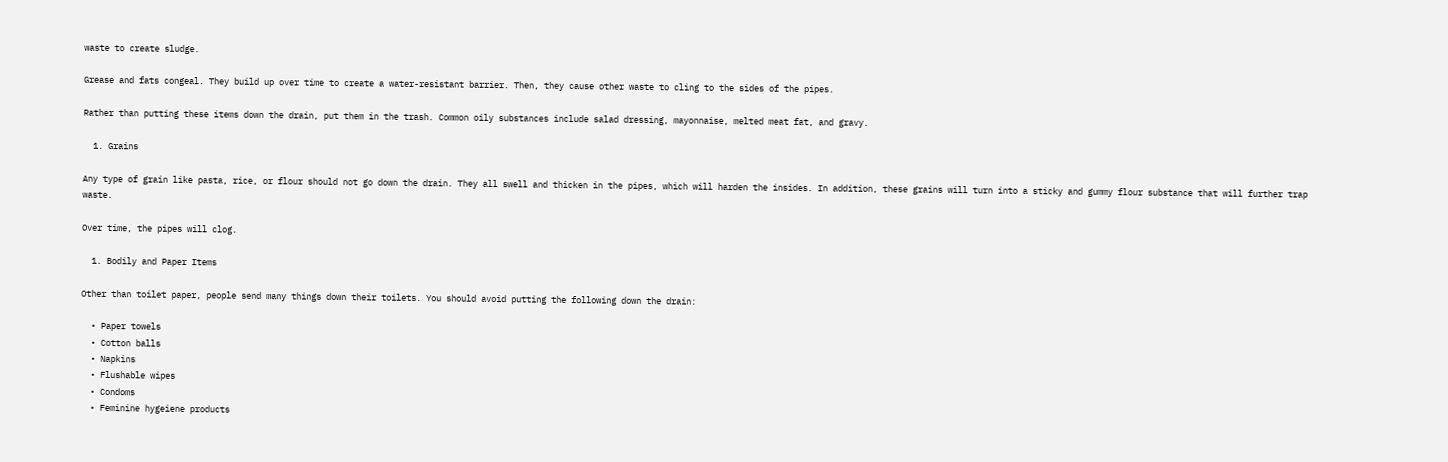waste to create sludge.

Grease and fats congeal. They build up over time to create a water-resistant barrier. Then, they cause other waste to cling to the sides of the pipes.

Rather than putting these items down the drain, put them in the trash. Common oily substances include salad dressing, mayonnaise, melted meat fat, and gravy.

  1. Grains

Any type of grain like pasta, rice, or flour should not go down the drain. They all swell and thicken in the pipes, which will harden the insides. In addition, these grains will turn into a sticky and gummy flour substance that will further trap waste.

Over time, the pipes will clog.

  1. Bodily and Paper Items

Other than toilet paper, people send many things down their toilets. You should avoid putting the following down the drain:

  • Paper towels
  • Cotton balls
  • Napkins
  • Flushable wipes
  • Condoms
  • Feminine hygeiene products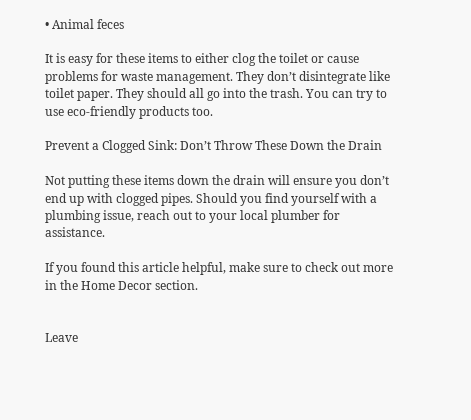• Animal feces

It is easy for these items to either clog the toilet or cause problems for waste management. They don’t disintegrate like toilet paper. They should all go into the trash. You can try to use eco-friendly products too.

Prevent a Clogged Sink: Don’t Throw These Down the Drain

Not putting these items down the drain will ensure you don’t end up with clogged pipes. Should you find yourself with a plumbing issue, reach out to your local plumber for assistance.

If you found this article helpful, make sure to check out more in the Home Decor section.


Leave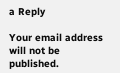a Reply

Your email address will not be published.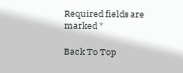Required fields are marked *

Back To Top